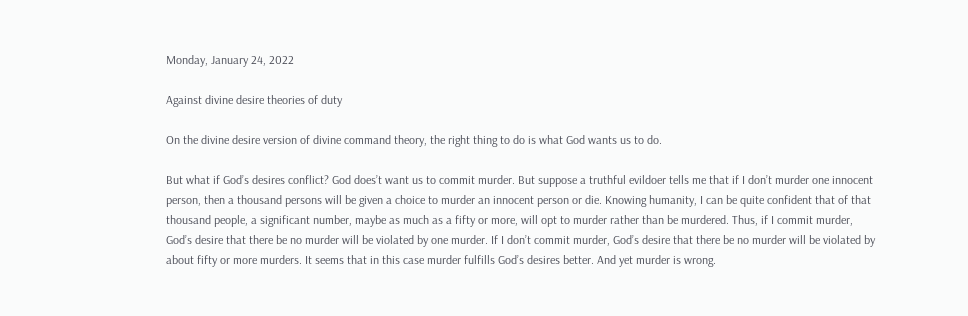Monday, January 24, 2022

Against divine desire theories of duty

On the divine desire version of divine command theory, the right thing to do is what God wants us to do.

But what if God’s desires conflict? God does’t want us to commit murder. But suppose a truthful evildoer tells me that if I don’t murder one innocent person, then a thousand persons will be given a choice to murder an innocent person or die. Knowing humanity, I can be quite confident that of that thousand people, a significant number, maybe as much as a fifty or more, will opt to murder rather than be murdered. Thus, if I commit murder, God’s desire that there be no murder will be violated by one murder. If I don’t commit murder, God’s desire that there be no murder will be violated by about fifty or more murders. It seems that in this case murder fulfills God’s desires better. And yet murder is wrong.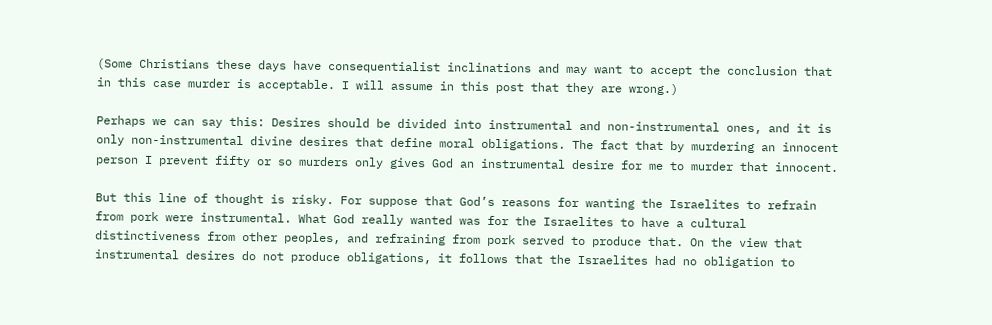(Some Christians these days have consequentialist inclinations and may want to accept the conclusion that in this case murder is acceptable. I will assume in this post that they are wrong.)

Perhaps we can say this: Desires should be divided into instrumental and non-instrumental ones, and it is only non-instrumental divine desires that define moral obligations. The fact that by murdering an innocent person I prevent fifty or so murders only gives God an instrumental desire for me to murder that innocent.

But this line of thought is risky. For suppose that God’s reasons for wanting the Israelites to refrain from pork were instrumental. What God really wanted was for the Israelites to have a cultural distinctiveness from other peoples, and refraining from pork served to produce that. On the view that instrumental desires do not produce obligations, it follows that the Israelites had no obligation to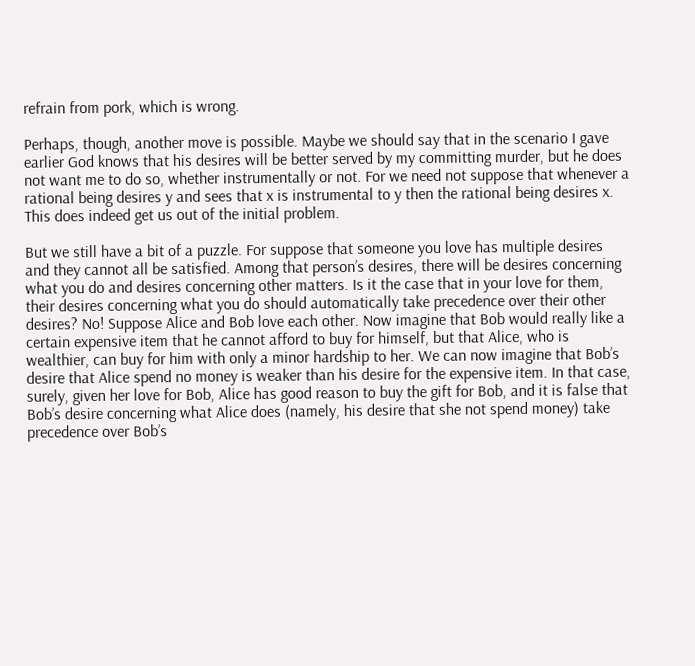refrain from pork, which is wrong.

Perhaps, though, another move is possible. Maybe we should say that in the scenario I gave earlier God knows that his desires will be better served by my committing murder, but he does not want me to do so, whether instrumentally or not. For we need not suppose that whenever a rational being desires y and sees that x is instrumental to y then the rational being desires x. This does indeed get us out of the initial problem.

But we still have a bit of a puzzle. For suppose that someone you love has multiple desires and they cannot all be satisfied. Among that person’s desires, there will be desires concerning what you do and desires concerning other matters. Is it the case that in your love for them, their desires concerning what you do should automatically take precedence over their other desires? No! Suppose Alice and Bob love each other. Now imagine that Bob would really like a certain expensive item that he cannot afford to buy for himself, but that Alice, who is wealthier, can buy for him with only a minor hardship to her. We can now imagine that Bob’s desire that Alice spend no money is weaker than his desire for the expensive item. In that case, surely, given her love for Bob, Alice has good reason to buy the gift for Bob, and it is false that Bob’s desire concerning what Alice does (namely, his desire that she not spend money) take precedence over Bob’s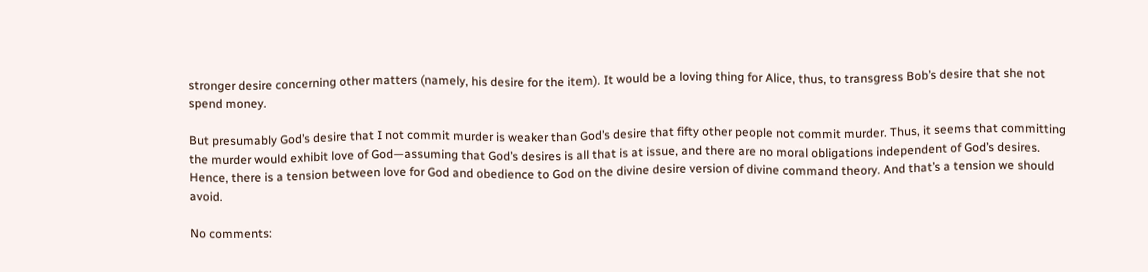stronger desire concerning other matters (namely, his desire for the item). It would be a loving thing for Alice, thus, to transgress Bob’s desire that she not spend money.

But presumably God’s desire that I not commit murder is weaker than God’s desire that fifty other people not commit murder. Thus, it seems that committing the murder would exhibit love of God—assuming that God’s desires is all that is at issue, and there are no moral obligations independent of God’s desires. Hence, there is a tension between love for God and obedience to God on the divine desire version of divine command theory. And that’s a tension we should avoid.

No comments: